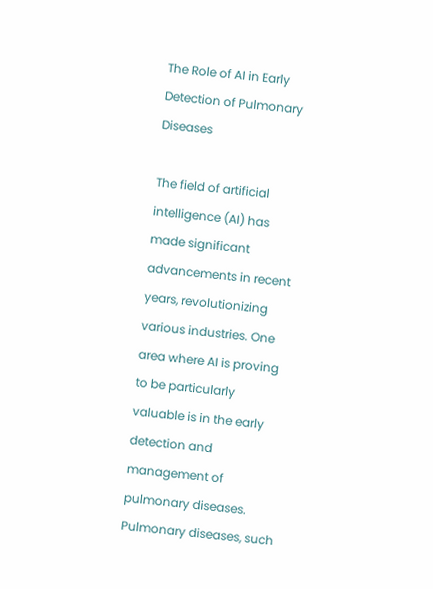The Role of AI in Early Detection of Pulmonary Diseases

The field of artificial intelligence (AI) has made significant advancements in recent years, revolutionizing various industries. One area where AI is proving to be particularly valuable is in the early detection and management of pulmonary diseases. Pulmonary diseases, such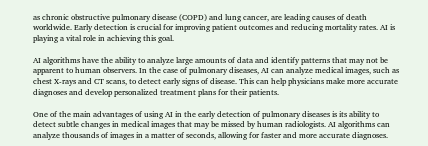as chronic obstructive pulmonary disease (COPD) and lung cancer, are leading causes of death worldwide. Early detection is crucial for improving patient outcomes and reducing mortality rates. AI is playing a vital role in achieving this goal.

AI algorithms have the ability to analyze large amounts of data and identify patterns that may not be apparent to human observers. In the case of pulmonary diseases, AI can analyze medical images, such as chest X-rays and CT scans, to detect early signs of disease. This can help physicians make more accurate diagnoses and develop personalized treatment plans for their patients.

One of the main advantages of using AI in the early detection of pulmonary diseases is its ability to detect subtle changes in medical images that may be missed by human radiologists. AI algorithms can analyze thousands of images in a matter of seconds, allowing for faster and more accurate diagnoses.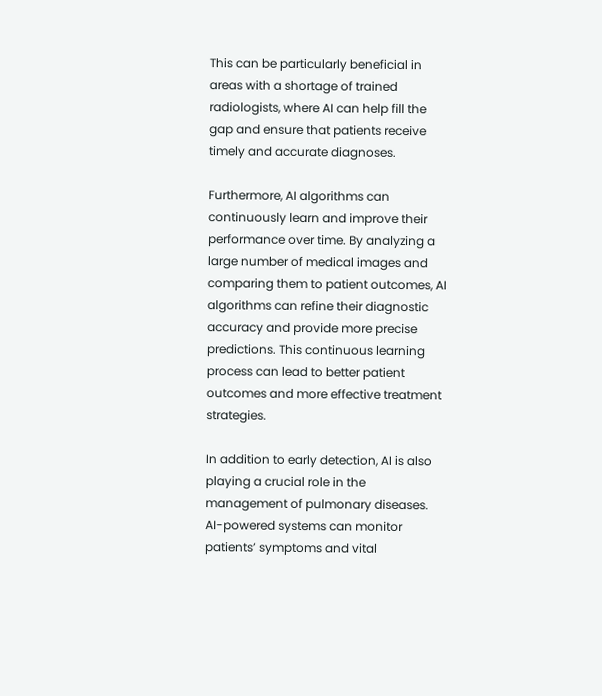This can be particularly beneficial in areas with a shortage of trained radiologists, where AI can help fill the gap and ensure that patients receive timely and accurate diagnoses.

Furthermore, AI algorithms can continuously learn and improve their performance over time. By analyzing a large number of medical images and comparing them to patient outcomes, AI algorithms can refine their diagnostic accuracy and provide more precise predictions. This continuous learning process can lead to better patient outcomes and more effective treatment strategies.

In addition to early detection, AI is also playing a crucial role in the management of pulmonary diseases. AI-powered systems can monitor patients’ symptoms and vital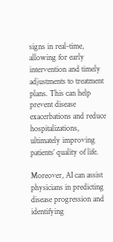signs in real-time, allowing for early intervention and timely adjustments to treatment plans. This can help prevent disease exacerbations and reduce hospitalizations, ultimately improving patients’ quality of life.

Moreover, AI can assist physicians in predicting disease progression and identifying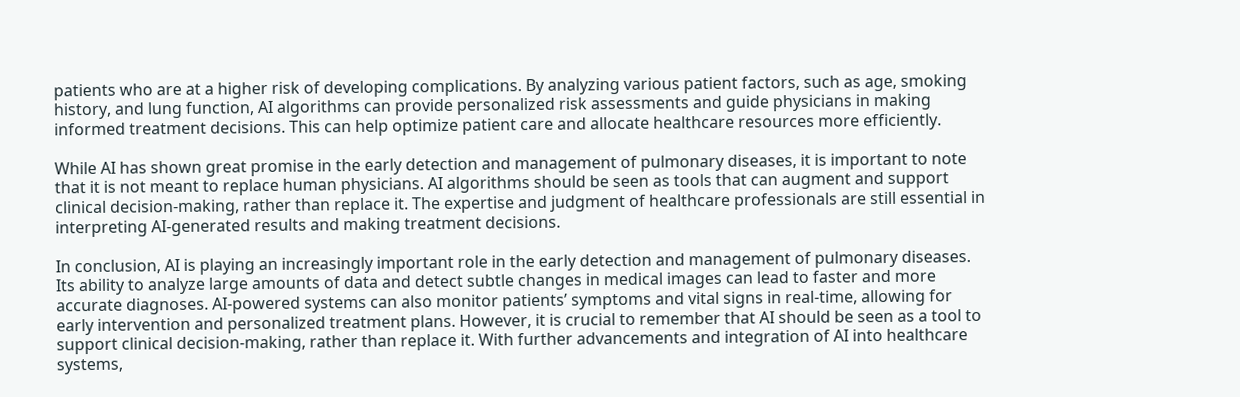patients who are at a higher risk of developing complications. By analyzing various patient factors, such as age, smoking history, and lung function, AI algorithms can provide personalized risk assessments and guide physicians in making informed treatment decisions. This can help optimize patient care and allocate healthcare resources more efficiently.

While AI has shown great promise in the early detection and management of pulmonary diseases, it is important to note that it is not meant to replace human physicians. AI algorithms should be seen as tools that can augment and support clinical decision-making, rather than replace it. The expertise and judgment of healthcare professionals are still essential in interpreting AI-generated results and making treatment decisions.

In conclusion, AI is playing an increasingly important role in the early detection and management of pulmonary diseases. Its ability to analyze large amounts of data and detect subtle changes in medical images can lead to faster and more accurate diagnoses. AI-powered systems can also monitor patients’ symptoms and vital signs in real-time, allowing for early intervention and personalized treatment plans. However, it is crucial to remember that AI should be seen as a tool to support clinical decision-making, rather than replace it. With further advancements and integration of AI into healthcare systems,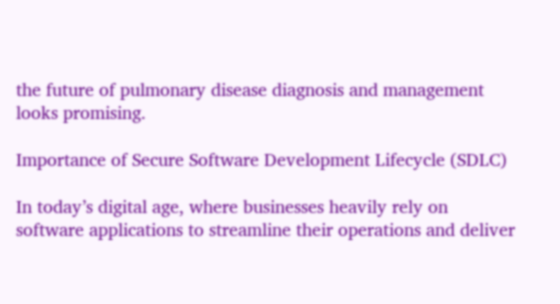the future of pulmonary disease diagnosis and management looks promising.

Importance of Secure Software Development Lifecycle (SDLC)

In today’s digital age, where businesses heavily rely on software applications to streamline their operations and deliver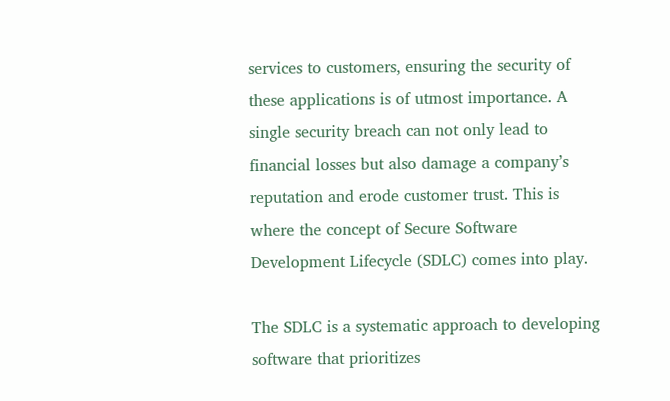services to customers, ensuring the security of these applications is of utmost importance. A single security breach can not only lead to financial losses but also damage a company’s reputation and erode customer trust. This is where the concept of Secure Software Development Lifecycle (SDLC) comes into play.

The SDLC is a systematic approach to developing software that prioritizes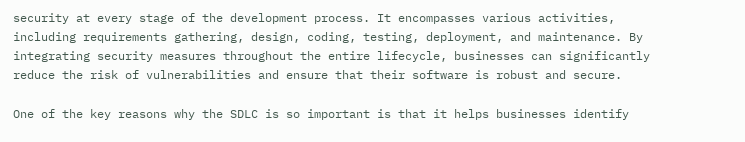security at every stage of the development process. It encompasses various activities, including requirements gathering, design, coding, testing, deployment, and maintenance. By integrating security measures throughout the entire lifecycle, businesses can significantly reduce the risk of vulnerabilities and ensure that their software is robust and secure.

One of the key reasons why the SDLC is so important is that it helps businesses identify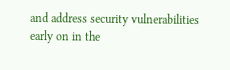and address security vulnerabilities early on in the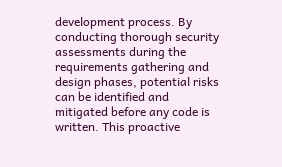development process. By conducting thorough security assessments during the requirements gathering and design phases, potential risks can be identified and mitigated before any code is written. This proactive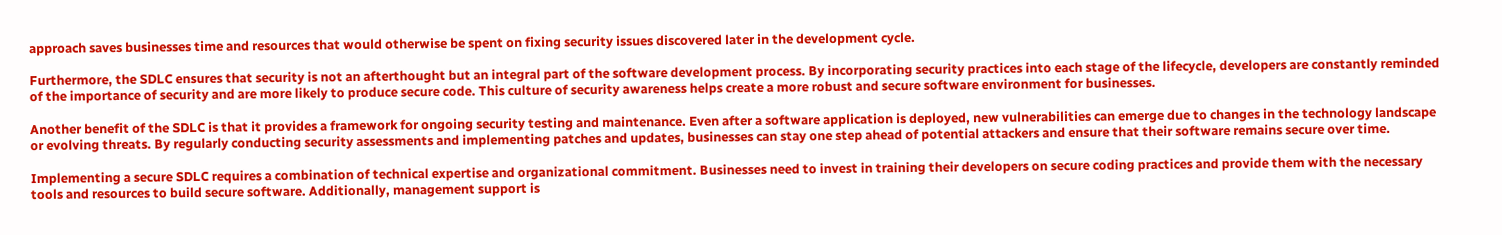approach saves businesses time and resources that would otherwise be spent on fixing security issues discovered later in the development cycle.

Furthermore, the SDLC ensures that security is not an afterthought but an integral part of the software development process. By incorporating security practices into each stage of the lifecycle, developers are constantly reminded of the importance of security and are more likely to produce secure code. This culture of security awareness helps create a more robust and secure software environment for businesses.

Another benefit of the SDLC is that it provides a framework for ongoing security testing and maintenance. Even after a software application is deployed, new vulnerabilities can emerge due to changes in the technology landscape or evolving threats. By regularly conducting security assessments and implementing patches and updates, businesses can stay one step ahead of potential attackers and ensure that their software remains secure over time.

Implementing a secure SDLC requires a combination of technical expertise and organizational commitment. Businesses need to invest in training their developers on secure coding practices and provide them with the necessary tools and resources to build secure software. Additionally, management support is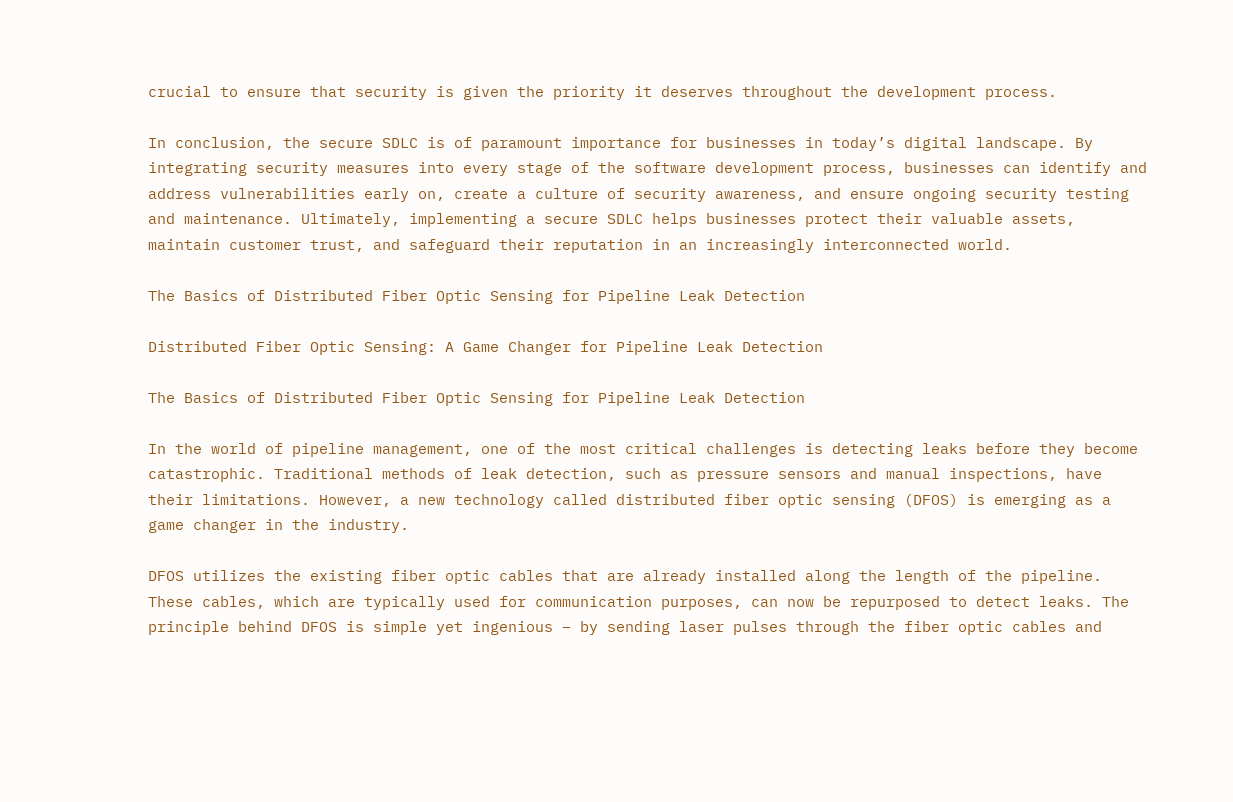crucial to ensure that security is given the priority it deserves throughout the development process.

In conclusion, the secure SDLC is of paramount importance for businesses in today’s digital landscape. By integrating security measures into every stage of the software development process, businesses can identify and address vulnerabilities early on, create a culture of security awareness, and ensure ongoing security testing and maintenance. Ultimately, implementing a secure SDLC helps businesses protect their valuable assets, maintain customer trust, and safeguard their reputation in an increasingly interconnected world.

The Basics of Distributed Fiber Optic Sensing for Pipeline Leak Detection

Distributed Fiber Optic Sensing: A Game Changer for Pipeline Leak Detection

The Basics of Distributed Fiber Optic Sensing for Pipeline Leak Detection

In the world of pipeline management, one of the most critical challenges is detecting leaks before they become catastrophic. Traditional methods of leak detection, such as pressure sensors and manual inspections, have their limitations. However, a new technology called distributed fiber optic sensing (DFOS) is emerging as a game changer in the industry.

DFOS utilizes the existing fiber optic cables that are already installed along the length of the pipeline. These cables, which are typically used for communication purposes, can now be repurposed to detect leaks. The principle behind DFOS is simple yet ingenious – by sending laser pulses through the fiber optic cables and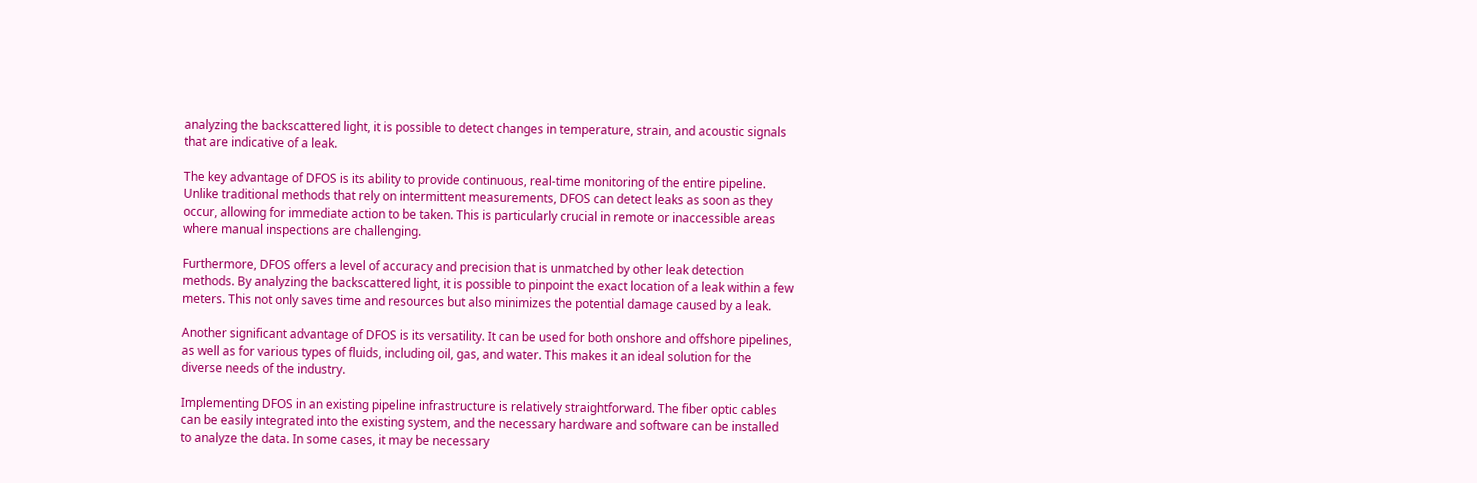analyzing the backscattered light, it is possible to detect changes in temperature, strain, and acoustic signals that are indicative of a leak.

The key advantage of DFOS is its ability to provide continuous, real-time monitoring of the entire pipeline. Unlike traditional methods that rely on intermittent measurements, DFOS can detect leaks as soon as they occur, allowing for immediate action to be taken. This is particularly crucial in remote or inaccessible areas where manual inspections are challenging.

Furthermore, DFOS offers a level of accuracy and precision that is unmatched by other leak detection methods. By analyzing the backscattered light, it is possible to pinpoint the exact location of a leak within a few meters. This not only saves time and resources but also minimizes the potential damage caused by a leak.

Another significant advantage of DFOS is its versatility. It can be used for both onshore and offshore pipelines, as well as for various types of fluids, including oil, gas, and water. This makes it an ideal solution for the diverse needs of the industry.

Implementing DFOS in an existing pipeline infrastructure is relatively straightforward. The fiber optic cables can be easily integrated into the existing system, and the necessary hardware and software can be installed to analyze the data. In some cases, it may be necessary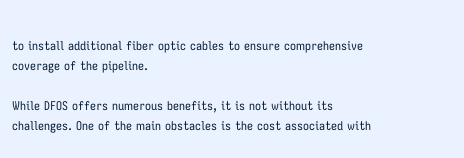to install additional fiber optic cables to ensure comprehensive coverage of the pipeline.

While DFOS offers numerous benefits, it is not without its challenges. One of the main obstacles is the cost associated with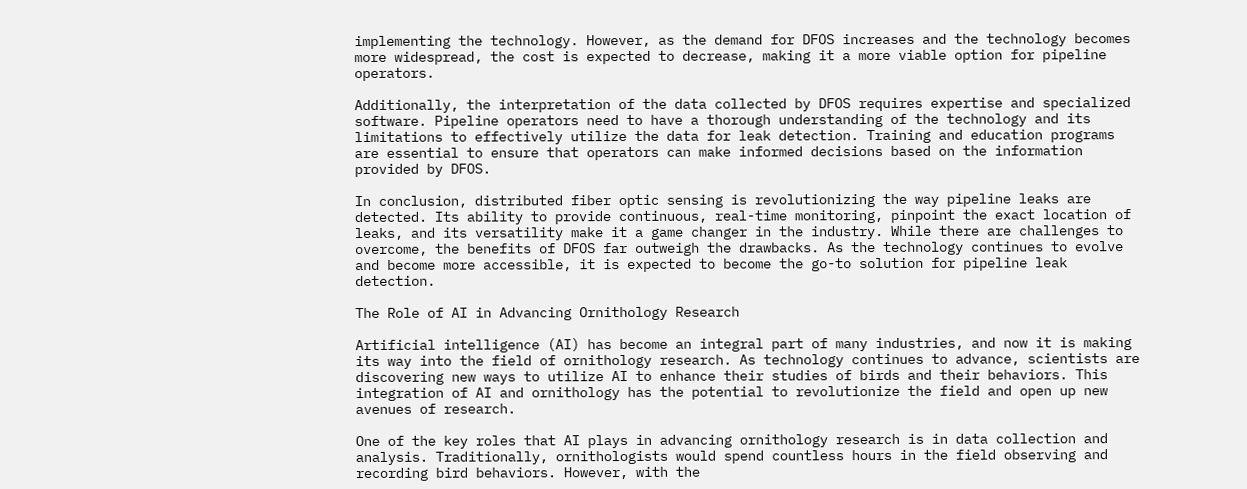implementing the technology. However, as the demand for DFOS increases and the technology becomes more widespread, the cost is expected to decrease, making it a more viable option for pipeline operators.

Additionally, the interpretation of the data collected by DFOS requires expertise and specialized software. Pipeline operators need to have a thorough understanding of the technology and its limitations to effectively utilize the data for leak detection. Training and education programs are essential to ensure that operators can make informed decisions based on the information provided by DFOS.

In conclusion, distributed fiber optic sensing is revolutionizing the way pipeline leaks are detected. Its ability to provide continuous, real-time monitoring, pinpoint the exact location of leaks, and its versatility make it a game changer in the industry. While there are challenges to overcome, the benefits of DFOS far outweigh the drawbacks. As the technology continues to evolve and become more accessible, it is expected to become the go-to solution for pipeline leak detection.

The Role of AI in Advancing Ornithology Research

Artificial intelligence (AI) has become an integral part of many industries, and now it is making its way into the field of ornithology research. As technology continues to advance, scientists are discovering new ways to utilize AI to enhance their studies of birds and their behaviors. This integration of AI and ornithology has the potential to revolutionize the field and open up new avenues of research.

One of the key roles that AI plays in advancing ornithology research is in data collection and analysis. Traditionally, ornithologists would spend countless hours in the field observing and recording bird behaviors. However, with the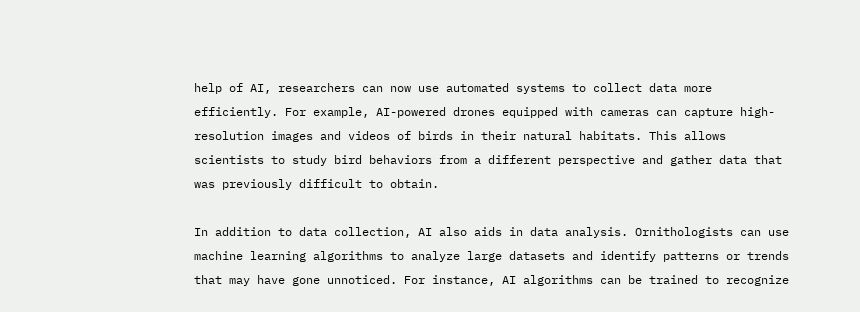help of AI, researchers can now use automated systems to collect data more efficiently. For example, AI-powered drones equipped with cameras can capture high-resolution images and videos of birds in their natural habitats. This allows scientists to study bird behaviors from a different perspective and gather data that was previously difficult to obtain.

In addition to data collection, AI also aids in data analysis. Ornithologists can use machine learning algorithms to analyze large datasets and identify patterns or trends that may have gone unnoticed. For instance, AI algorithms can be trained to recognize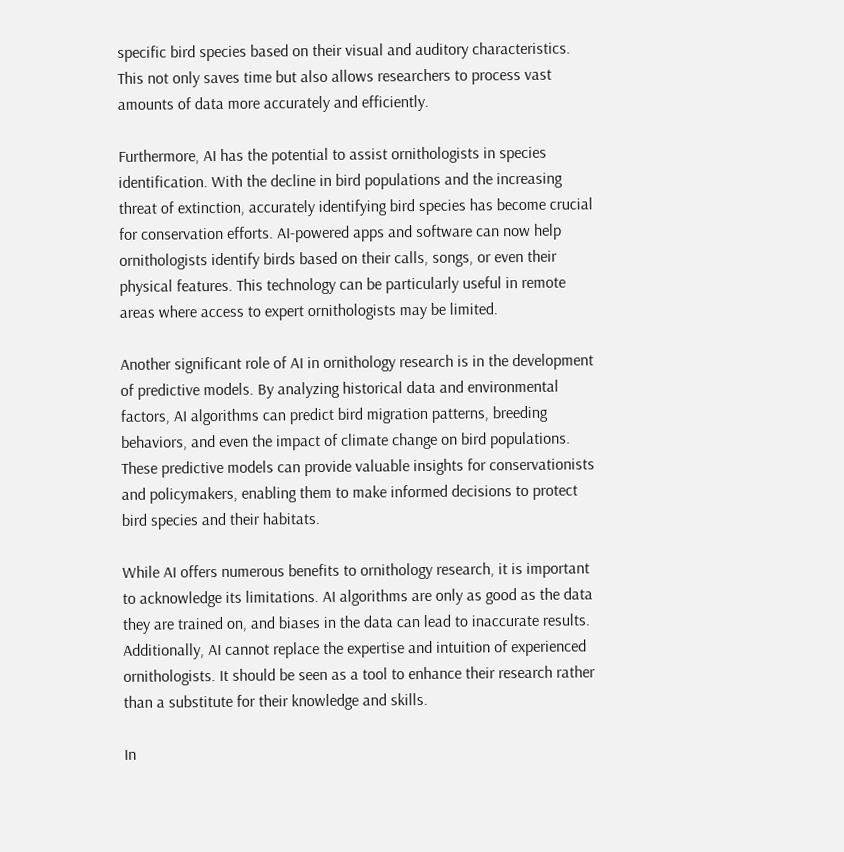specific bird species based on their visual and auditory characteristics. This not only saves time but also allows researchers to process vast amounts of data more accurately and efficiently.

Furthermore, AI has the potential to assist ornithologists in species identification. With the decline in bird populations and the increasing threat of extinction, accurately identifying bird species has become crucial for conservation efforts. AI-powered apps and software can now help ornithologists identify birds based on their calls, songs, or even their physical features. This technology can be particularly useful in remote areas where access to expert ornithologists may be limited.

Another significant role of AI in ornithology research is in the development of predictive models. By analyzing historical data and environmental factors, AI algorithms can predict bird migration patterns, breeding behaviors, and even the impact of climate change on bird populations. These predictive models can provide valuable insights for conservationists and policymakers, enabling them to make informed decisions to protect bird species and their habitats.

While AI offers numerous benefits to ornithology research, it is important to acknowledge its limitations. AI algorithms are only as good as the data they are trained on, and biases in the data can lead to inaccurate results. Additionally, AI cannot replace the expertise and intuition of experienced ornithologists. It should be seen as a tool to enhance their research rather than a substitute for their knowledge and skills.

In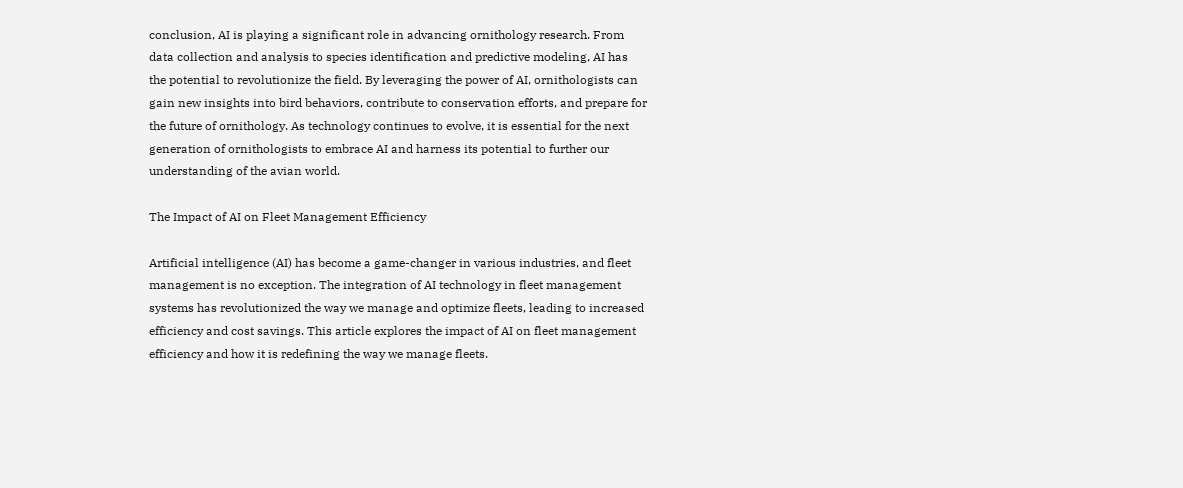conclusion, AI is playing a significant role in advancing ornithology research. From data collection and analysis to species identification and predictive modeling, AI has the potential to revolutionize the field. By leveraging the power of AI, ornithologists can gain new insights into bird behaviors, contribute to conservation efforts, and prepare for the future of ornithology. As technology continues to evolve, it is essential for the next generation of ornithologists to embrace AI and harness its potential to further our understanding of the avian world.

The Impact of AI on Fleet Management Efficiency

Artificial intelligence (AI) has become a game-changer in various industries, and fleet management is no exception. The integration of AI technology in fleet management systems has revolutionized the way we manage and optimize fleets, leading to increased efficiency and cost savings. This article explores the impact of AI on fleet management efficiency and how it is redefining the way we manage fleets.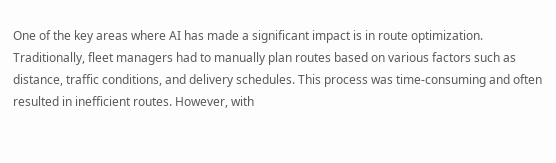One of the key areas where AI has made a significant impact is in route optimization. Traditionally, fleet managers had to manually plan routes based on various factors such as distance, traffic conditions, and delivery schedules. This process was time-consuming and often resulted in inefficient routes. However, with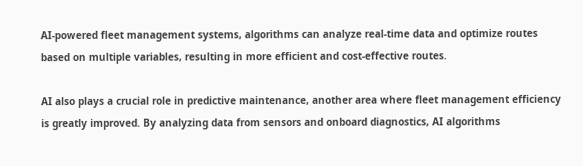AI-powered fleet management systems, algorithms can analyze real-time data and optimize routes based on multiple variables, resulting in more efficient and cost-effective routes.

AI also plays a crucial role in predictive maintenance, another area where fleet management efficiency is greatly improved. By analyzing data from sensors and onboard diagnostics, AI algorithms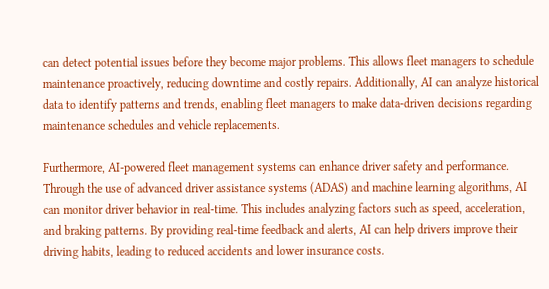can detect potential issues before they become major problems. This allows fleet managers to schedule maintenance proactively, reducing downtime and costly repairs. Additionally, AI can analyze historical data to identify patterns and trends, enabling fleet managers to make data-driven decisions regarding maintenance schedules and vehicle replacements.

Furthermore, AI-powered fleet management systems can enhance driver safety and performance. Through the use of advanced driver assistance systems (ADAS) and machine learning algorithms, AI can monitor driver behavior in real-time. This includes analyzing factors such as speed, acceleration, and braking patterns. By providing real-time feedback and alerts, AI can help drivers improve their driving habits, leading to reduced accidents and lower insurance costs.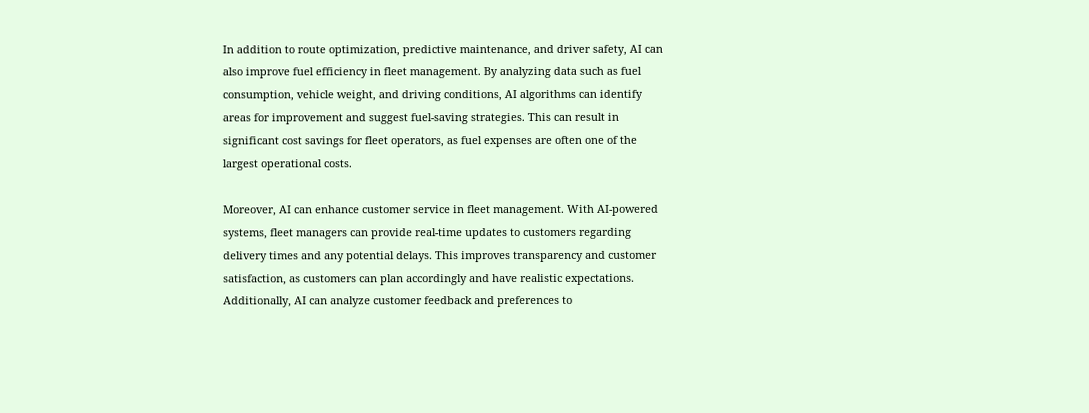In addition to route optimization, predictive maintenance, and driver safety, AI can also improve fuel efficiency in fleet management. By analyzing data such as fuel consumption, vehicle weight, and driving conditions, AI algorithms can identify areas for improvement and suggest fuel-saving strategies. This can result in significant cost savings for fleet operators, as fuel expenses are often one of the largest operational costs.

Moreover, AI can enhance customer service in fleet management. With AI-powered systems, fleet managers can provide real-time updates to customers regarding delivery times and any potential delays. This improves transparency and customer satisfaction, as customers can plan accordingly and have realistic expectations. Additionally, AI can analyze customer feedback and preferences to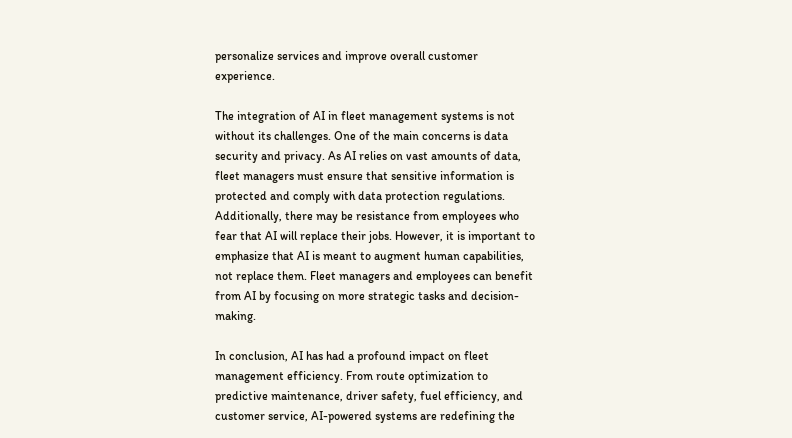personalize services and improve overall customer experience.

The integration of AI in fleet management systems is not without its challenges. One of the main concerns is data security and privacy. As AI relies on vast amounts of data, fleet managers must ensure that sensitive information is protected and comply with data protection regulations. Additionally, there may be resistance from employees who fear that AI will replace their jobs. However, it is important to emphasize that AI is meant to augment human capabilities, not replace them. Fleet managers and employees can benefit from AI by focusing on more strategic tasks and decision-making.

In conclusion, AI has had a profound impact on fleet management efficiency. From route optimization to predictive maintenance, driver safety, fuel efficiency, and customer service, AI-powered systems are redefining the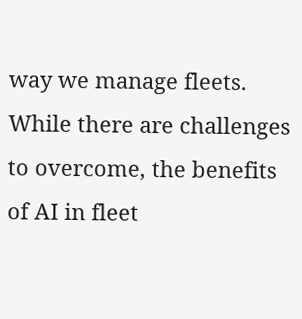way we manage fleets. While there are challenges to overcome, the benefits of AI in fleet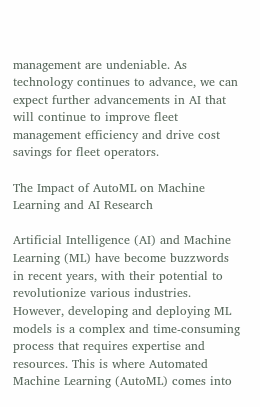management are undeniable. As technology continues to advance, we can expect further advancements in AI that will continue to improve fleet management efficiency and drive cost savings for fleet operators.

The Impact of AutoML on Machine Learning and AI Research

Artificial Intelligence (AI) and Machine Learning (ML) have become buzzwords in recent years, with their potential to revolutionize various industries. However, developing and deploying ML models is a complex and time-consuming process that requires expertise and resources. This is where Automated Machine Learning (AutoML) comes into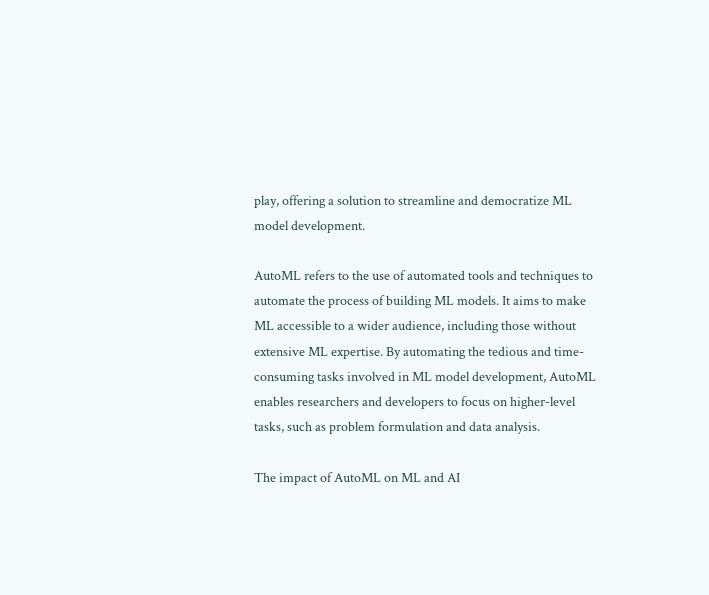play, offering a solution to streamline and democratize ML model development.

AutoML refers to the use of automated tools and techniques to automate the process of building ML models. It aims to make ML accessible to a wider audience, including those without extensive ML expertise. By automating the tedious and time-consuming tasks involved in ML model development, AutoML enables researchers and developers to focus on higher-level tasks, such as problem formulation and data analysis.

The impact of AutoML on ML and AI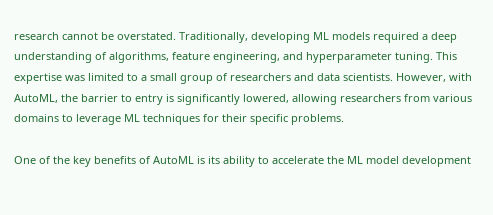research cannot be overstated. Traditionally, developing ML models required a deep understanding of algorithms, feature engineering, and hyperparameter tuning. This expertise was limited to a small group of researchers and data scientists. However, with AutoML, the barrier to entry is significantly lowered, allowing researchers from various domains to leverage ML techniques for their specific problems.

One of the key benefits of AutoML is its ability to accelerate the ML model development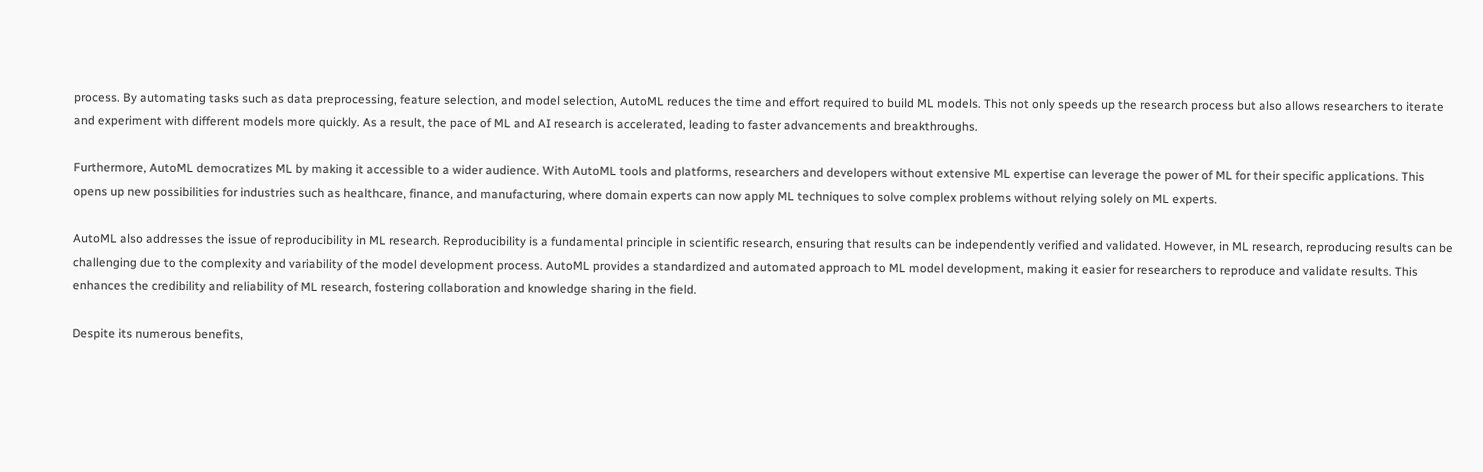process. By automating tasks such as data preprocessing, feature selection, and model selection, AutoML reduces the time and effort required to build ML models. This not only speeds up the research process but also allows researchers to iterate and experiment with different models more quickly. As a result, the pace of ML and AI research is accelerated, leading to faster advancements and breakthroughs.

Furthermore, AutoML democratizes ML by making it accessible to a wider audience. With AutoML tools and platforms, researchers and developers without extensive ML expertise can leverage the power of ML for their specific applications. This opens up new possibilities for industries such as healthcare, finance, and manufacturing, where domain experts can now apply ML techniques to solve complex problems without relying solely on ML experts.

AutoML also addresses the issue of reproducibility in ML research. Reproducibility is a fundamental principle in scientific research, ensuring that results can be independently verified and validated. However, in ML research, reproducing results can be challenging due to the complexity and variability of the model development process. AutoML provides a standardized and automated approach to ML model development, making it easier for researchers to reproduce and validate results. This enhances the credibility and reliability of ML research, fostering collaboration and knowledge sharing in the field.

Despite its numerous benefits,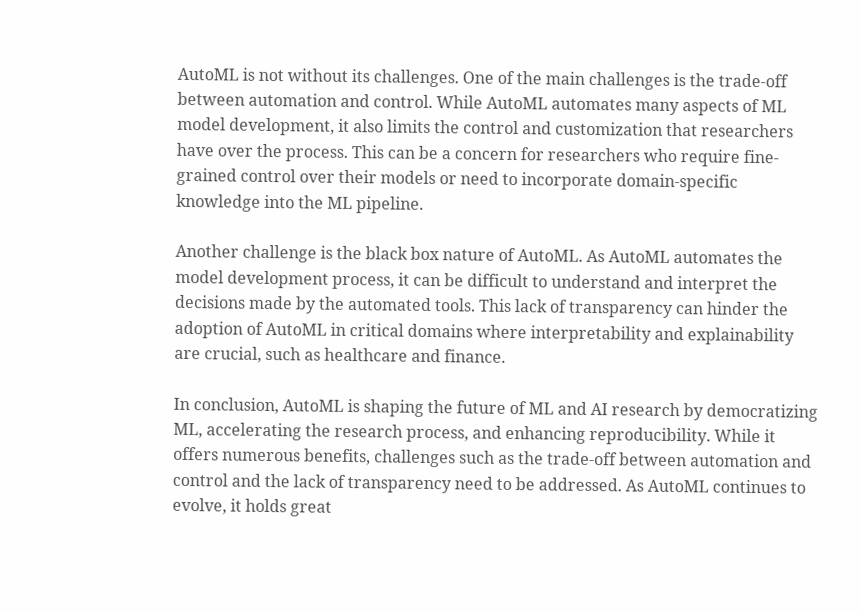AutoML is not without its challenges. One of the main challenges is the trade-off between automation and control. While AutoML automates many aspects of ML model development, it also limits the control and customization that researchers have over the process. This can be a concern for researchers who require fine-grained control over their models or need to incorporate domain-specific knowledge into the ML pipeline.

Another challenge is the black box nature of AutoML. As AutoML automates the model development process, it can be difficult to understand and interpret the decisions made by the automated tools. This lack of transparency can hinder the adoption of AutoML in critical domains where interpretability and explainability are crucial, such as healthcare and finance.

In conclusion, AutoML is shaping the future of ML and AI research by democratizing ML, accelerating the research process, and enhancing reproducibility. While it offers numerous benefits, challenges such as the trade-off between automation and control and the lack of transparency need to be addressed. As AutoML continues to evolve, it holds great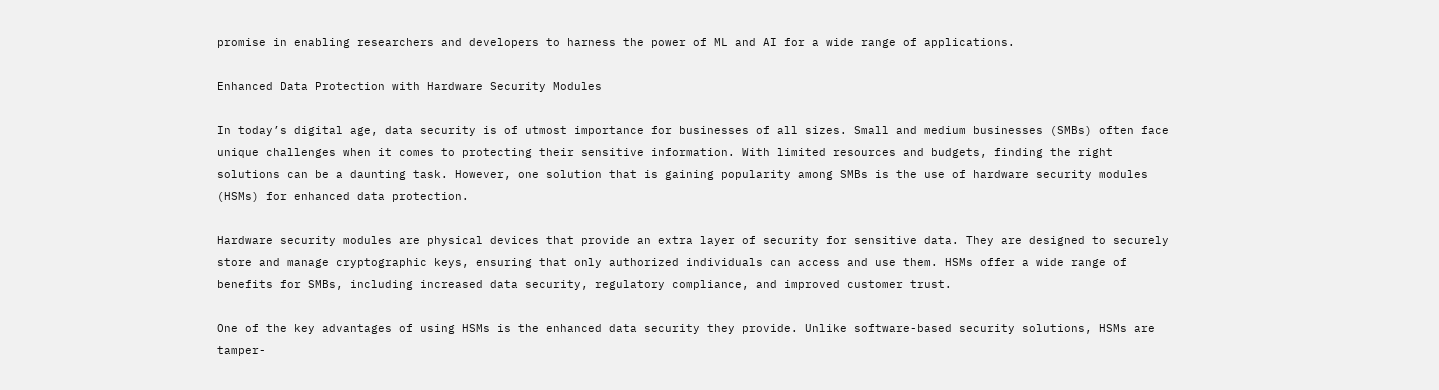promise in enabling researchers and developers to harness the power of ML and AI for a wide range of applications.

Enhanced Data Protection with Hardware Security Modules

In today’s digital age, data security is of utmost importance for businesses of all sizes. Small and medium businesses (SMBs) often face unique challenges when it comes to protecting their sensitive information. With limited resources and budgets, finding the right solutions can be a daunting task. However, one solution that is gaining popularity among SMBs is the use of hardware security modules (HSMs) for enhanced data protection.

Hardware security modules are physical devices that provide an extra layer of security for sensitive data. They are designed to securely store and manage cryptographic keys, ensuring that only authorized individuals can access and use them. HSMs offer a wide range of benefits for SMBs, including increased data security, regulatory compliance, and improved customer trust.

One of the key advantages of using HSMs is the enhanced data security they provide. Unlike software-based security solutions, HSMs are tamper-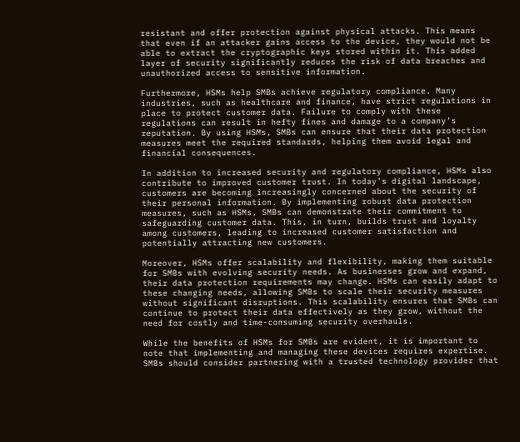resistant and offer protection against physical attacks. This means that even if an attacker gains access to the device, they would not be able to extract the cryptographic keys stored within it. This added layer of security significantly reduces the risk of data breaches and unauthorized access to sensitive information.

Furthermore, HSMs help SMBs achieve regulatory compliance. Many industries, such as healthcare and finance, have strict regulations in place to protect customer data. Failure to comply with these regulations can result in hefty fines and damage to a company’s reputation. By using HSMs, SMBs can ensure that their data protection measures meet the required standards, helping them avoid legal and financial consequences.

In addition to increased security and regulatory compliance, HSMs also contribute to improved customer trust. In today’s digital landscape, customers are becoming increasingly concerned about the security of their personal information. By implementing robust data protection measures, such as HSMs, SMBs can demonstrate their commitment to safeguarding customer data. This, in turn, builds trust and loyalty among customers, leading to increased customer satisfaction and potentially attracting new customers.

Moreover, HSMs offer scalability and flexibility, making them suitable for SMBs with evolving security needs. As businesses grow and expand, their data protection requirements may change. HSMs can easily adapt to these changing needs, allowing SMBs to scale their security measures without significant disruptions. This scalability ensures that SMBs can continue to protect their data effectively as they grow, without the need for costly and time-consuming security overhauls.

While the benefits of HSMs for SMBs are evident, it is important to note that implementing and managing these devices requires expertise. SMBs should consider partnering with a trusted technology provider that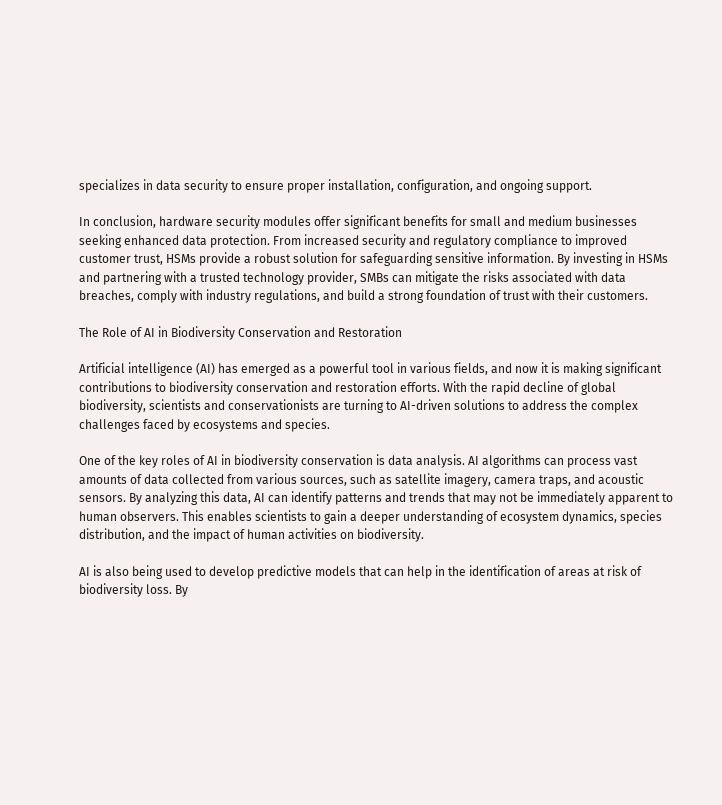specializes in data security to ensure proper installation, configuration, and ongoing support.

In conclusion, hardware security modules offer significant benefits for small and medium businesses seeking enhanced data protection. From increased security and regulatory compliance to improved customer trust, HSMs provide a robust solution for safeguarding sensitive information. By investing in HSMs and partnering with a trusted technology provider, SMBs can mitigate the risks associated with data breaches, comply with industry regulations, and build a strong foundation of trust with their customers.

The Role of AI in Biodiversity Conservation and Restoration

Artificial intelligence (AI) has emerged as a powerful tool in various fields, and now it is making significant contributions to biodiversity conservation and restoration efforts. With the rapid decline of global biodiversity, scientists and conservationists are turning to AI-driven solutions to address the complex challenges faced by ecosystems and species.

One of the key roles of AI in biodiversity conservation is data analysis. AI algorithms can process vast amounts of data collected from various sources, such as satellite imagery, camera traps, and acoustic sensors. By analyzing this data, AI can identify patterns and trends that may not be immediately apparent to human observers. This enables scientists to gain a deeper understanding of ecosystem dynamics, species distribution, and the impact of human activities on biodiversity.

AI is also being used to develop predictive models that can help in the identification of areas at risk of biodiversity loss. By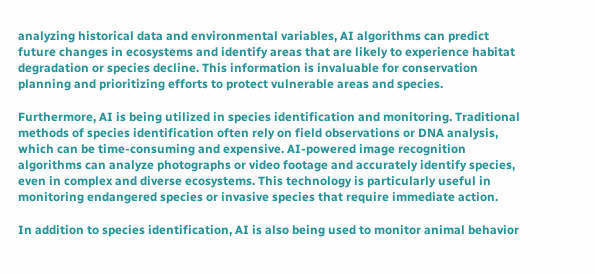analyzing historical data and environmental variables, AI algorithms can predict future changes in ecosystems and identify areas that are likely to experience habitat degradation or species decline. This information is invaluable for conservation planning and prioritizing efforts to protect vulnerable areas and species.

Furthermore, AI is being utilized in species identification and monitoring. Traditional methods of species identification often rely on field observations or DNA analysis, which can be time-consuming and expensive. AI-powered image recognition algorithms can analyze photographs or video footage and accurately identify species, even in complex and diverse ecosystems. This technology is particularly useful in monitoring endangered species or invasive species that require immediate action.

In addition to species identification, AI is also being used to monitor animal behavior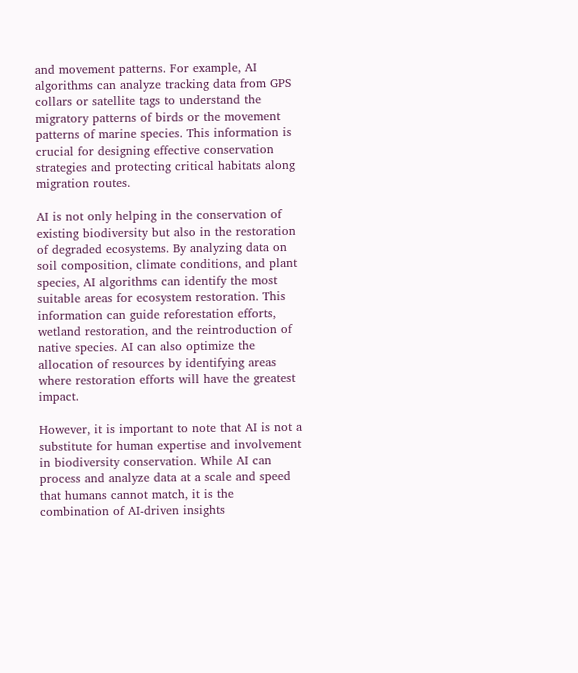and movement patterns. For example, AI algorithms can analyze tracking data from GPS collars or satellite tags to understand the migratory patterns of birds or the movement patterns of marine species. This information is crucial for designing effective conservation strategies and protecting critical habitats along migration routes.

AI is not only helping in the conservation of existing biodiversity but also in the restoration of degraded ecosystems. By analyzing data on soil composition, climate conditions, and plant species, AI algorithms can identify the most suitable areas for ecosystem restoration. This information can guide reforestation efforts, wetland restoration, and the reintroduction of native species. AI can also optimize the allocation of resources by identifying areas where restoration efforts will have the greatest impact.

However, it is important to note that AI is not a substitute for human expertise and involvement in biodiversity conservation. While AI can process and analyze data at a scale and speed that humans cannot match, it is the combination of AI-driven insights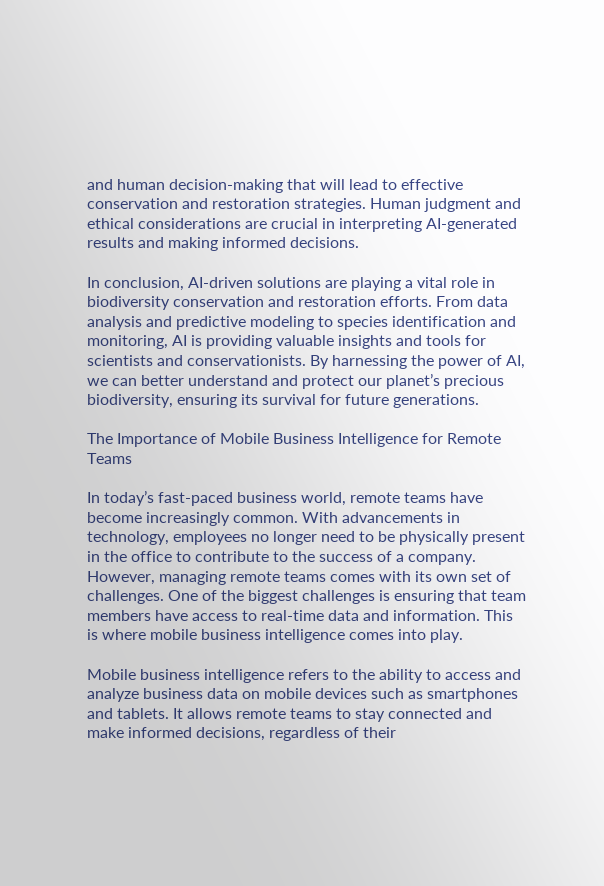and human decision-making that will lead to effective conservation and restoration strategies. Human judgment and ethical considerations are crucial in interpreting AI-generated results and making informed decisions.

In conclusion, AI-driven solutions are playing a vital role in biodiversity conservation and restoration efforts. From data analysis and predictive modeling to species identification and monitoring, AI is providing valuable insights and tools for scientists and conservationists. By harnessing the power of AI, we can better understand and protect our planet’s precious biodiversity, ensuring its survival for future generations.

The Importance of Mobile Business Intelligence for Remote Teams

In today’s fast-paced business world, remote teams have become increasingly common. With advancements in technology, employees no longer need to be physically present in the office to contribute to the success of a company. However, managing remote teams comes with its own set of challenges. One of the biggest challenges is ensuring that team members have access to real-time data and information. This is where mobile business intelligence comes into play.

Mobile business intelligence refers to the ability to access and analyze business data on mobile devices such as smartphones and tablets. It allows remote teams to stay connected and make informed decisions, regardless of their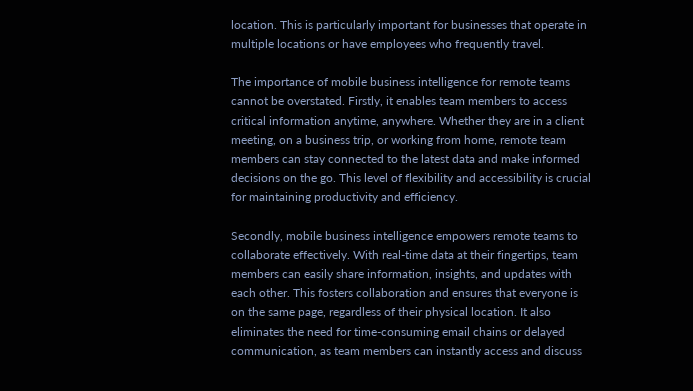location. This is particularly important for businesses that operate in multiple locations or have employees who frequently travel.

The importance of mobile business intelligence for remote teams cannot be overstated. Firstly, it enables team members to access critical information anytime, anywhere. Whether they are in a client meeting, on a business trip, or working from home, remote team members can stay connected to the latest data and make informed decisions on the go. This level of flexibility and accessibility is crucial for maintaining productivity and efficiency.

Secondly, mobile business intelligence empowers remote teams to collaborate effectively. With real-time data at their fingertips, team members can easily share information, insights, and updates with each other. This fosters collaboration and ensures that everyone is on the same page, regardless of their physical location. It also eliminates the need for time-consuming email chains or delayed communication, as team members can instantly access and discuss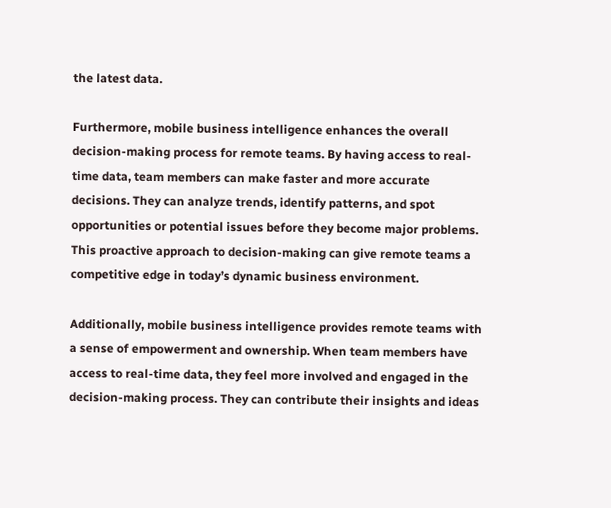the latest data.

Furthermore, mobile business intelligence enhances the overall decision-making process for remote teams. By having access to real-time data, team members can make faster and more accurate decisions. They can analyze trends, identify patterns, and spot opportunities or potential issues before they become major problems. This proactive approach to decision-making can give remote teams a competitive edge in today’s dynamic business environment.

Additionally, mobile business intelligence provides remote teams with a sense of empowerment and ownership. When team members have access to real-time data, they feel more involved and engaged in the decision-making process. They can contribute their insights and ideas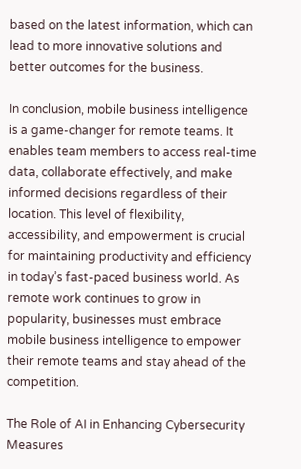based on the latest information, which can lead to more innovative solutions and better outcomes for the business.

In conclusion, mobile business intelligence is a game-changer for remote teams. It enables team members to access real-time data, collaborate effectively, and make informed decisions regardless of their location. This level of flexibility, accessibility, and empowerment is crucial for maintaining productivity and efficiency in today’s fast-paced business world. As remote work continues to grow in popularity, businesses must embrace mobile business intelligence to empower their remote teams and stay ahead of the competition.

The Role of AI in Enhancing Cybersecurity Measures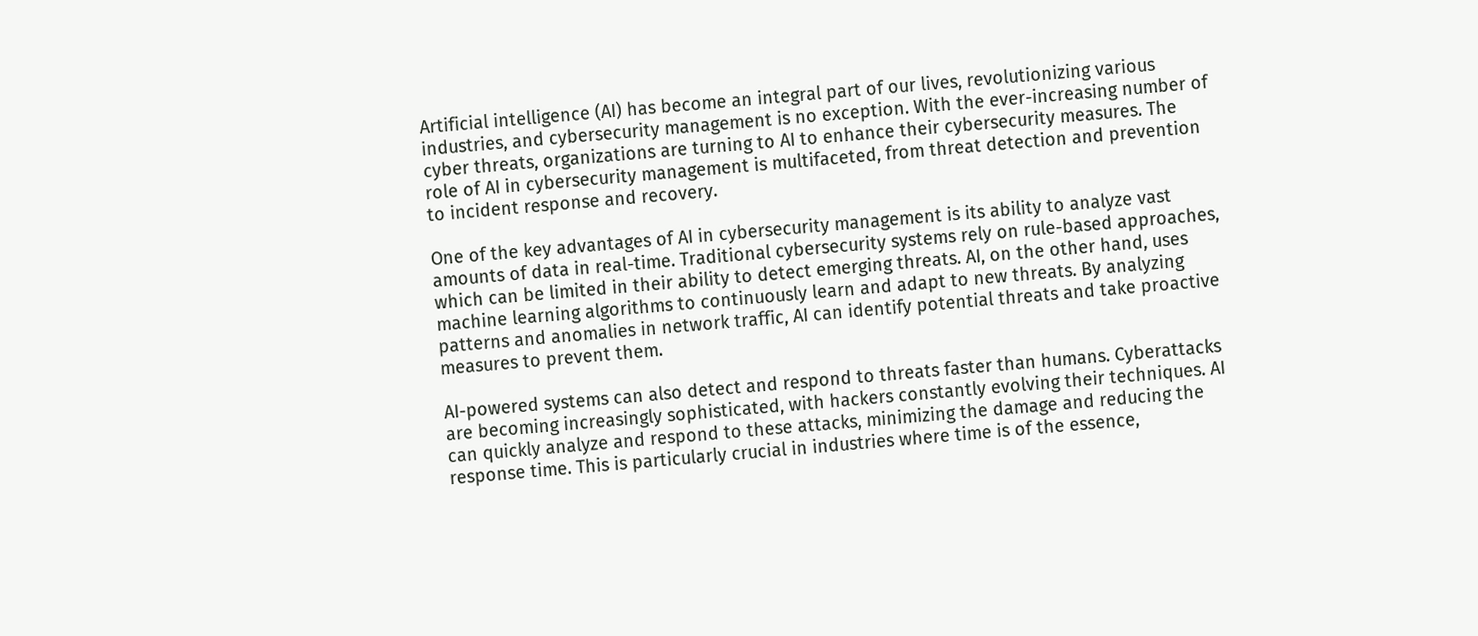Artificial intelligence (AI) has become an integral part of our lives, revolutionizing various industries, and cybersecurity management is no exception. With the ever-increasing number of cyber threats, organizations are turning to AI to enhance their cybersecurity measures. The role of AI in cybersecurity management is multifaceted, from threat detection and prevention to incident response and recovery.

One of the key advantages of AI in cybersecurity management is its ability to analyze vast amounts of data in real-time. Traditional cybersecurity systems rely on rule-based approaches, which can be limited in their ability to detect emerging threats. AI, on the other hand, uses machine learning algorithms to continuously learn and adapt to new threats. By analyzing patterns and anomalies in network traffic, AI can identify potential threats and take proactive measures to prevent them.

AI-powered systems can also detect and respond to threats faster than humans. Cyberattacks are becoming increasingly sophisticated, with hackers constantly evolving their techniques. AI can quickly analyze and respond to these attacks, minimizing the damage and reducing the response time. This is particularly crucial in industries where time is of the essence,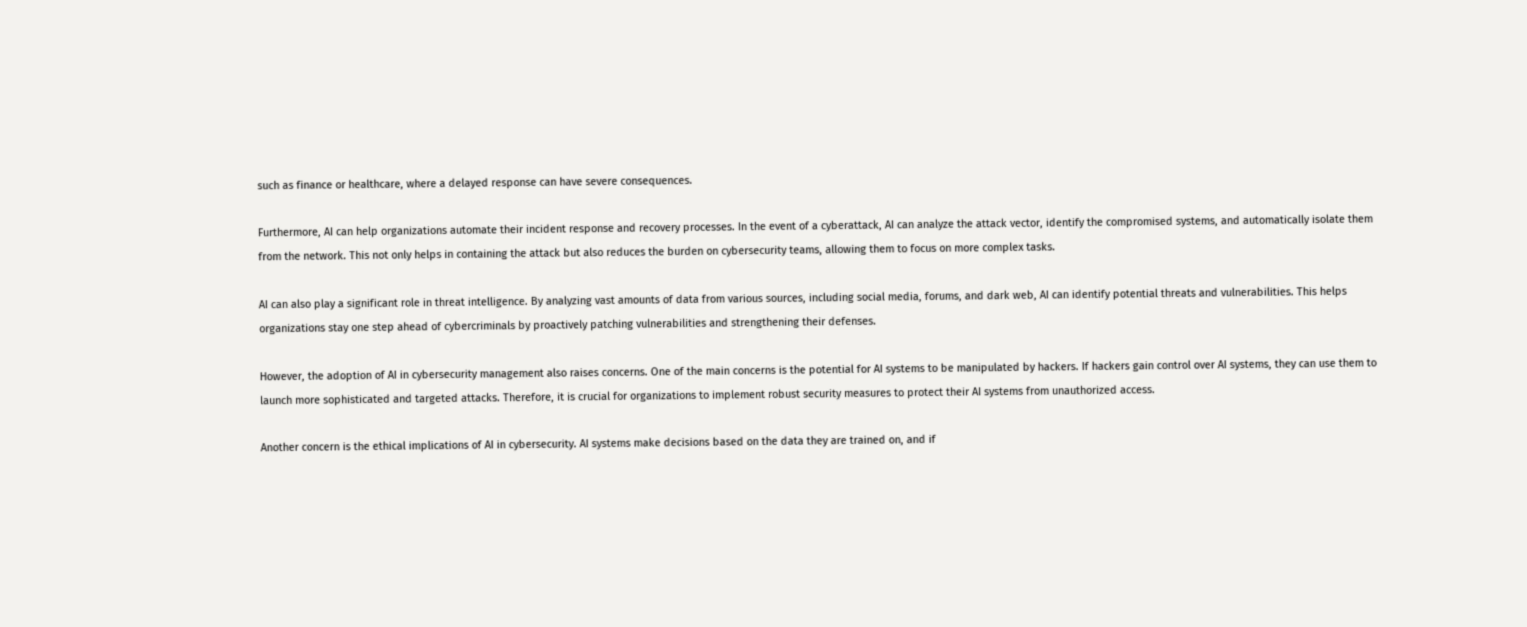such as finance or healthcare, where a delayed response can have severe consequences.

Furthermore, AI can help organizations automate their incident response and recovery processes. In the event of a cyberattack, AI can analyze the attack vector, identify the compromised systems, and automatically isolate them from the network. This not only helps in containing the attack but also reduces the burden on cybersecurity teams, allowing them to focus on more complex tasks.

AI can also play a significant role in threat intelligence. By analyzing vast amounts of data from various sources, including social media, forums, and dark web, AI can identify potential threats and vulnerabilities. This helps organizations stay one step ahead of cybercriminals by proactively patching vulnerabilities and strengthening their defenses.

However, the adoption of AI in cybersecurity management also raises concerns. One of the main concerns is the potential for AI systems to be manipulated by hackers. If hackers gain control over AI systems, they can use them to launch more sophisticated and targeted attacks. Therefore, it is crucial for organizations to implement robust security measures to protect their AI systems from unauthorized access.

Another concern is the ethical implications of AI in cybersecurity. AI systems make decisions based on the data they are trained on, and if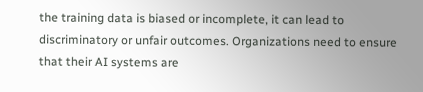the training data is biased or incomplete, it can lead to discriminatory or unfair outcomes. Organizations need to ensure that their AI systems are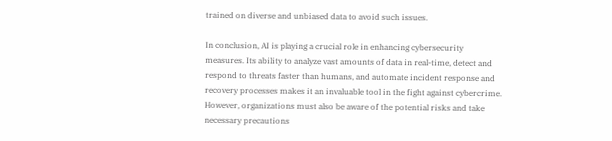trained on diverse and unbiased data to avoid such issues.

In conclusion, AI is playing a crucial role in enhancing cybersecurity measures. Its ability to analyze vast amounts of data in real-time, detect and respond to threats faster than humans, and automate incident response and recovery processes makes it an invaluable tool in the fight against cybercrime. However, organizations must also be aware of the potential risks and take necessary precautions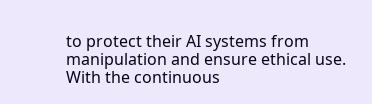to protect their AI systems from manipulation and ensure ethical use. With the continuous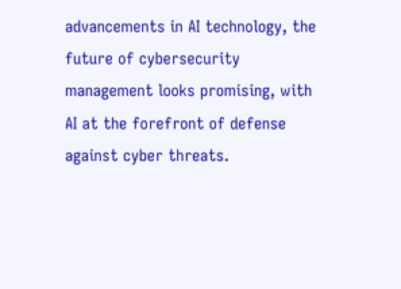advancements in AI technology, the future of cybersecurity management looks promising, with AI at the forefront of defense against cyber threats.